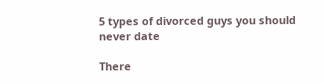5 types of divorced guys you should never date

There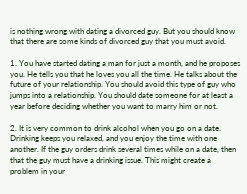is nothing wrong with dating a divorced guy. But you should know that there are some kinds of divorced guy that you must avoid.

1. You have started dating a man for just a month, and he proposes you. He tells you that he loves you all the time. He talks about the future of your relationship. You should avoid this type of guy who jumps into a relationship. You should date someone for at least a year before deciding whether you want to marry him or not.

2. It is very common to drink alcohol when you go on a date. Drinking keeps you relaxed, and you enjoy the time with one another. If the guy orders drink several times while on a date, then that the guy must have a drinking issue. This might create a problem in your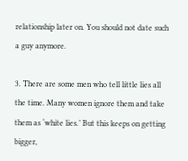relationship later on. You should not date such a guy anymore.

3. There are some men who tell little lies all the time. Many women ignore them and take them as ‘white lies.’ But this keeps on getting bigger,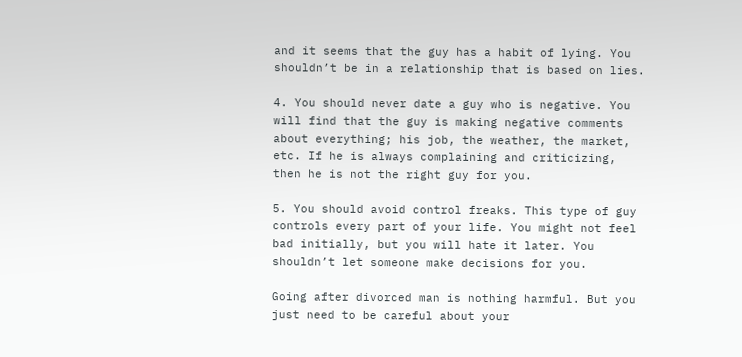and it seems that the guy has a habit of lying. You shouldn’t be in a relationship that is based on lies.

4. You should never date a guy who is negative. You will find that the guy is making negative comments about everything; his job, the weather, the market, etc. If he is always complaining and criticizing, then he is not the right guy for you.

5. You should avoid control freaks. This type of guy controls every part of your life. You might not feel bad initially, but you will hate it later. You shouldn’t let someone make decisions for you.

Going after divorced man is nothing harmful. But you just need to be careful about your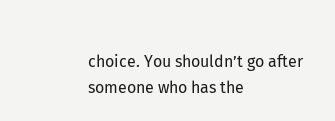choice. You shouldn’t go after someone who has the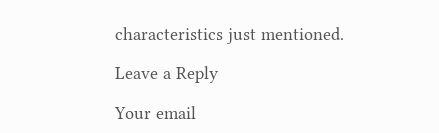characteristics just mentioned.

Leave a Reply

Your email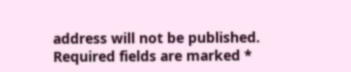address will not be published. Required fields are marked *